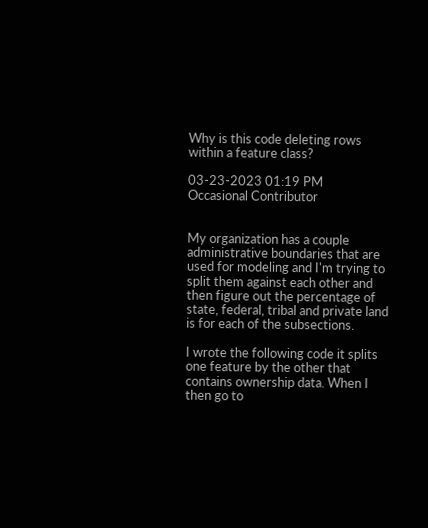Why is this code deleting rows within a feature class?

03-23-2023 01:19 PM
Occasional Contributor


My organization has a couple administrative boundaries that are used for modeling and I'm trying to split them against each other and then figure out the percentage of state, federal, tribal and private land is for each of the subsections.

I wrote the following code it splits one feature by the other that contains ownership data. When I then go to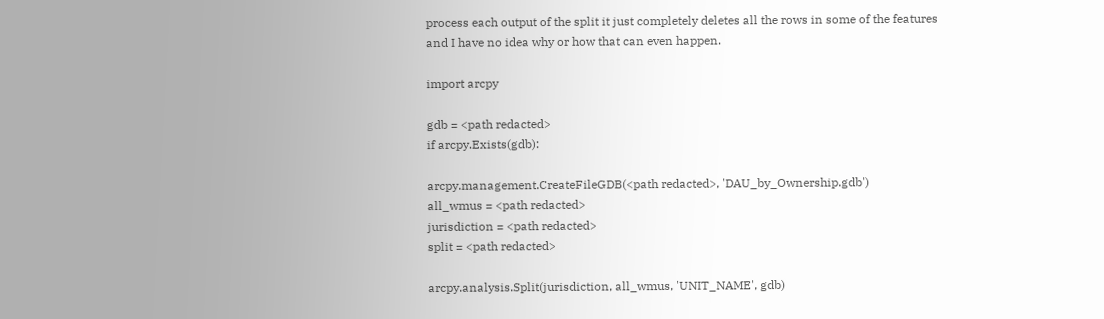process each output of the split it just completely deletes all the rows in some of the features and I have no idea why or how that can even happen.

import arcpy

gdb = <path redacted>
if arcpy.Exists(gdb):

arcpy.management.CreateFileGDB(<path redacted>, 'DAU_by_Ownership.gdb')
all_wmus = <path redacted>
jurisdiction = <path redacted>
split = <path redacted>

arcpy.analysis.Split(jurisdiction, all_wmus, 'UNIT_NAME', gdb)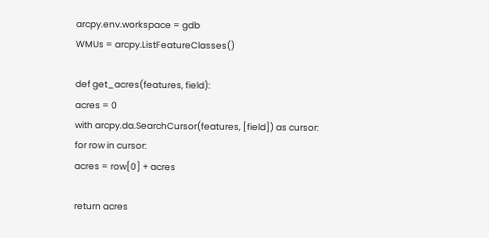arcpy.env.workspace = gdb
WMUs = arcpy.ListFeatureClasses()

def get_acres(features, field):
acres = 0
with arcpy.da.SearchCursor(features, [field]) as cursor:
for row in cursor:
acres = row[0] + acres

return acres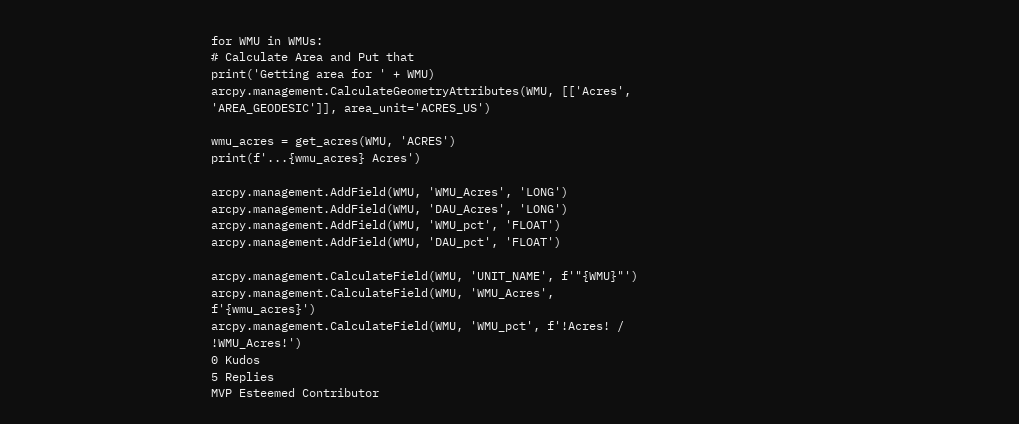for WMU in WMUs:
# Calculate Area and Put that
print('Getting area for ' + WMU)
arcpy.management.CalculateGeometryAttributes(WMU, [['Acres', 'AREA_GEODESIC']], area_unit='ACRES_US')

wmu_acres = get_acres(WMU, 'ACRES')
print(f'...{wmu_acres} Acres')

arcpy.management.AddField(WMU, 'WMU_Acres', 'LONG')
arcpy.management.AddField(WMU, 'DAU_Acres', 'LONG')
arcpy.management.AddField(WMU, 'WMU_pct', 'FLOAT')
arcpy.management.AddField(WMU, 'DAU_pct', 'FLOAT')

arcpy.management.CalculateField(WMU, 'UNIT_NAME', f'"{WMU}"')
arcpy.management.CalculateField(WMU, 'WMU_Acres', f'{wmu_acres}')
arcpy.management.CalculateField(WMU, 'WMU_pct', f'!Acres! / !WMU_Acres!')
0 Kudos
5 Replies
MVP Esteemed Contributor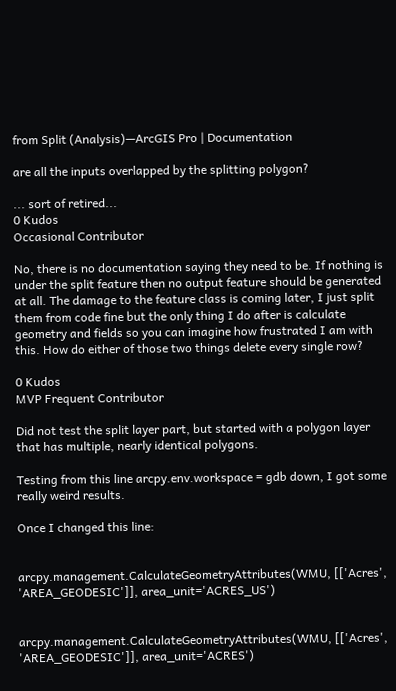from Split (Analysis)—ArcGIS Pro | Documentation

are all the inputs overlapped by the splitting polygon?

... sort of retired...
0 Kudos
Occasional Contributor

No, there is no documentation saying they need to be. If nothing is under the split feature then no output feature should be generated at all. The damage to the feature class is coming later, I just split them from code fine but the only thing I do after is calculate geometry and fields so you can imagine how frustrated I am with this. How do either of those two things delete every single row?

0 Kudos
MVP Frequent Contributor

Did not test the split layer part, but started with a polygon layer that has multiple, nearly identical polygons.

Testing from this line arcpy.env.workspace = gdb down, I got some really weird results.

Once I changed this line:


arcpy.management.CalculateGeometryAttributes(WMU, [['Acres', 'AREA_GEODESIC']], area_unit='ACRES_US')


arcpy.management.CalculateGeometryAttributes(WMU, [['Acres', 'AREA_GEODESIC']], area_unit='ACRES')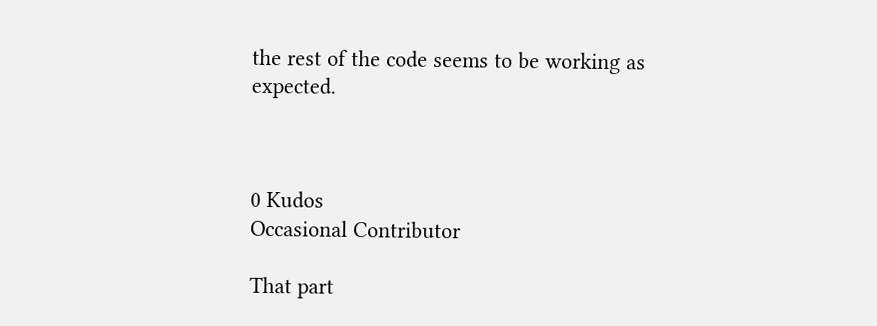the rest of the code seems to be working as expected.



0 Kudos
Occasional Contributor

That part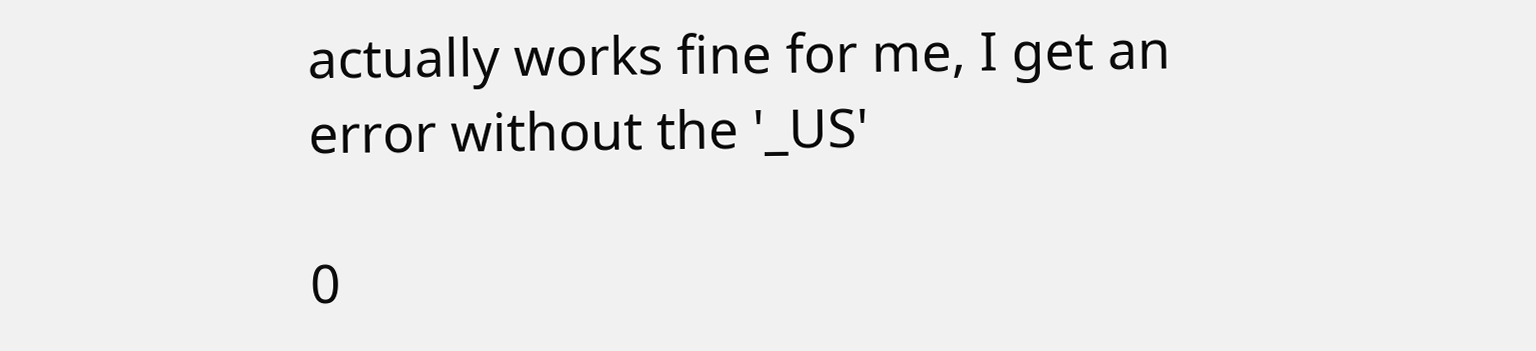actually works fine for me, I get an error without the '_US'

0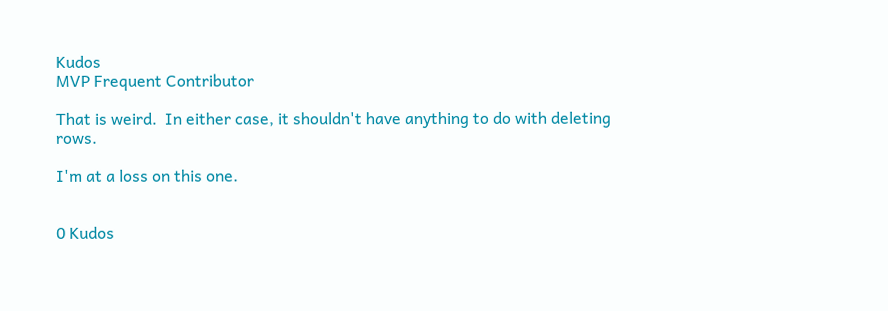Kudos
MVP Frequent Contributor

That is weird.  In either case, it shouldn't have anything to do with deleting rows.

I'm at a loss on this one.


0 Kudos